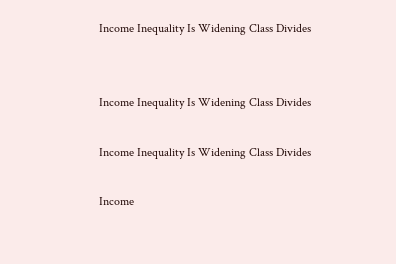Income Inequality Is Widening Class Divides


Income Inequality Is Widening Class Divides

Income Inequality Is Widening Class Divides

Income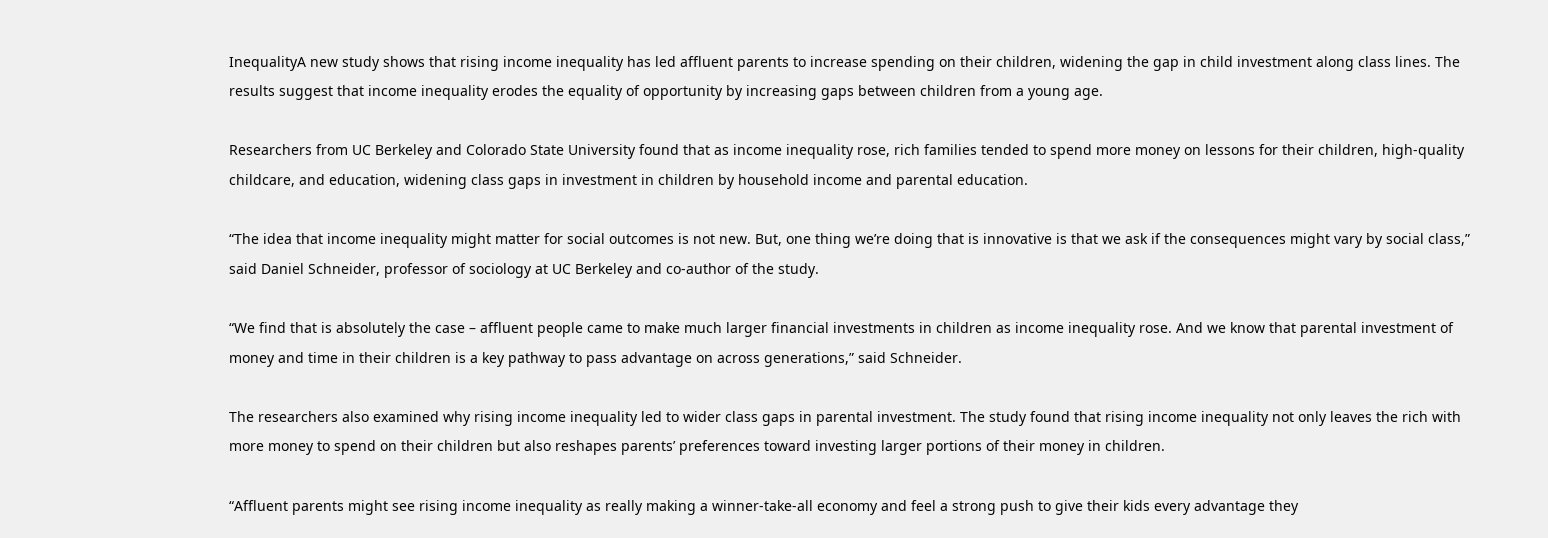InequalityA new study shows that rising income inequality has led affluent parents to increase spending on their children, widening the gap in child investment along class lines. The results suggest that income inequality erodes the equality of opportunity by increasing gaps between children from a young age.

Researchers from UC Berkeley and Colorado State University found that as income inequality rose, rich families tended to spend more money on lessons for their children, high-quality childcare, and education, widening class gaps in investment in children by household income and parental education.

“The idea that income inequality might matter for social outcomes is not new. But, one thing we’re doing that is innovative is that we ask if the consequences might vary by social class,” said Daniel Schneider, professor of sociology at UC Berkeley and co-author of the study.

“We find that is absolutely the case – affluent people came to make much larger financial investments in children as income inequality rose. And we know that parental investment of money and time in their children is a key pathway to pass advantage on across generations,” said Schneider.

The researchers also examined why rising income inequality led to wider class gaps in parental investment. The study found that rising income inequality not only leaves the rich with more money to spend on their children but also reshapes parents’ preferences toward investing larger portions of their money in children.

“Affluent parents might see rising income inequality as really making a winner-take-all economy and feel a strong push to give their kids every advantage they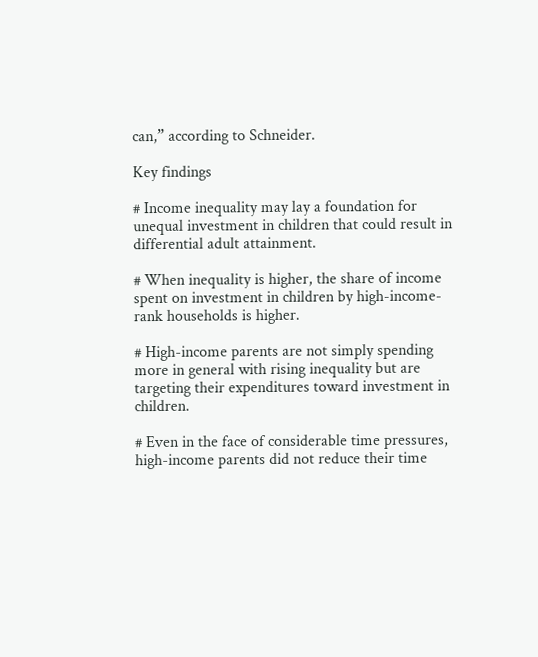can,” according to Schneider.

Key findings

# Income inequality may lay a foundation for unequal investment in children that could result in differential adult attainment.

# When inequality is higher, the share of income spent on investment in children by high-income-rank households is higher.

# High-income parents are not simply spending more in general with rising inequality but are targeting their expenditures toward investment in children.

# Even in the face of considerable time pressures, high-income parents did not reduce their time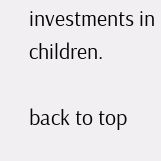investments in children.

back to top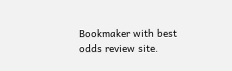Bookmaker with best odds review site.